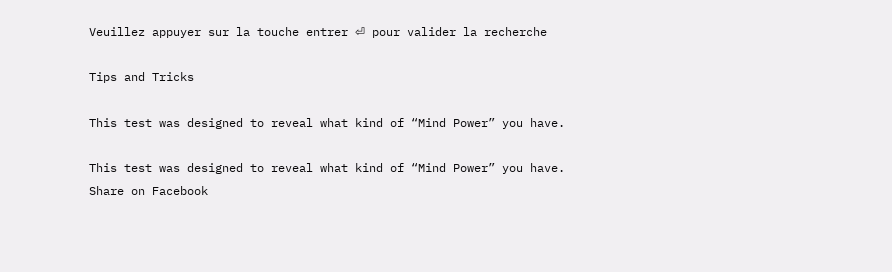Veuillez appuyer sur la touche entrer ⏎ pour valider la recherche

Tips and Tricks

This test was designed to reveal what kind of “Mind Power” you have.

This test was designed to reveal what kind of “Mind Power” you have.
Share on Facebook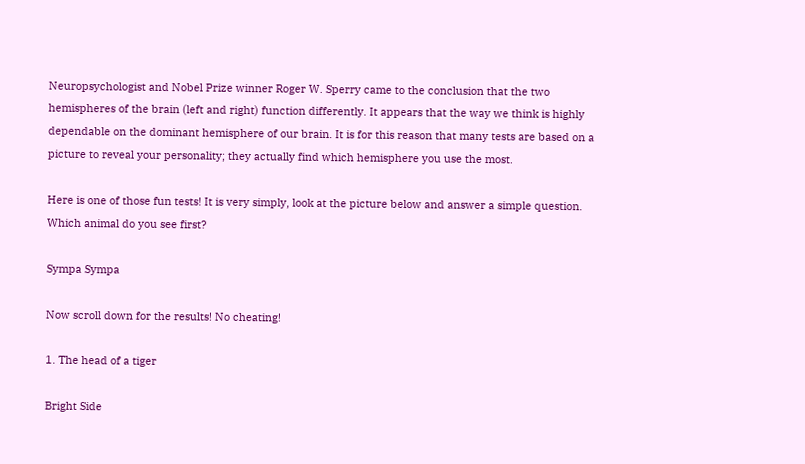Neuropsychologist and Nobel Prize winner Roger W. Sperry came to the conclusion that the two hemispheres of the brain (left and right) function differently. It appears that the way we think is highly dependable on the dominant hemisphere of our brain. It is for this reason that many tests are based on a picture to reveal your personality; they actually find which hemisphere you use the most.

Here is one of those fun tests! It is very simply, look at the picture below and answer a simple question. Which animal do you see first?

Sympa Sympa

Now scroll down for the results! No cheating!

1. The head of a tiger

Bright Side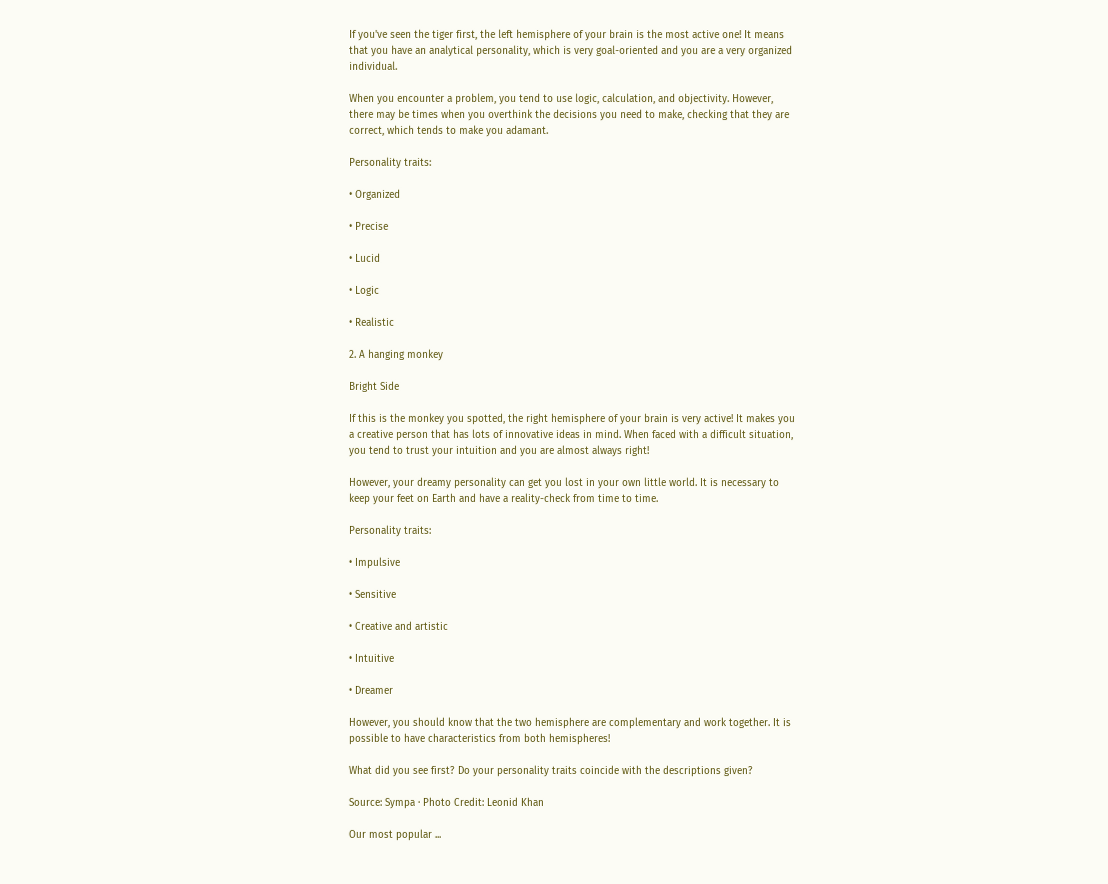If you've seen the tiger first, the left hemisphere of your brain is the most active one! It means that you have an analytical personality, which is very goal-oriented and you are a very organized individual.

When you encounter a problem, you tend to use logic, calculation, and objectivity. However, there may be times when you overthink the decisions you need to make, checking that they are correct, which tends to make you adamant.

Personality traits:

• Organized

• Precise

• Lucid

• Logic

• Realistic

2. A hanging monkey

Bright Side

If this is the monkey you spotted, the right hemisphere of your brain is very active! It makes you a creative person that has lots of innovative ideas in mind. When faced with a difficult situation, you tend to trust your intuition and you are almost always right!

However, your dreamy personality can get you lost in your own little world. It is necessary to keep your feet on Earth and have a reality-check from time to time.

Personality traits:

• Impulsive

• Sensitive

• Creative and artistic

• Intuitive

• Dreamer

However, you should know that the two hemisphere are complementary and work together. It is possible to have characteristics from both hemispheres!

What did you see first? Do your personality traits coincide with the descriptions given?

Source: Sympa · Photo Credit: Leonid Khan

Our most popular ...